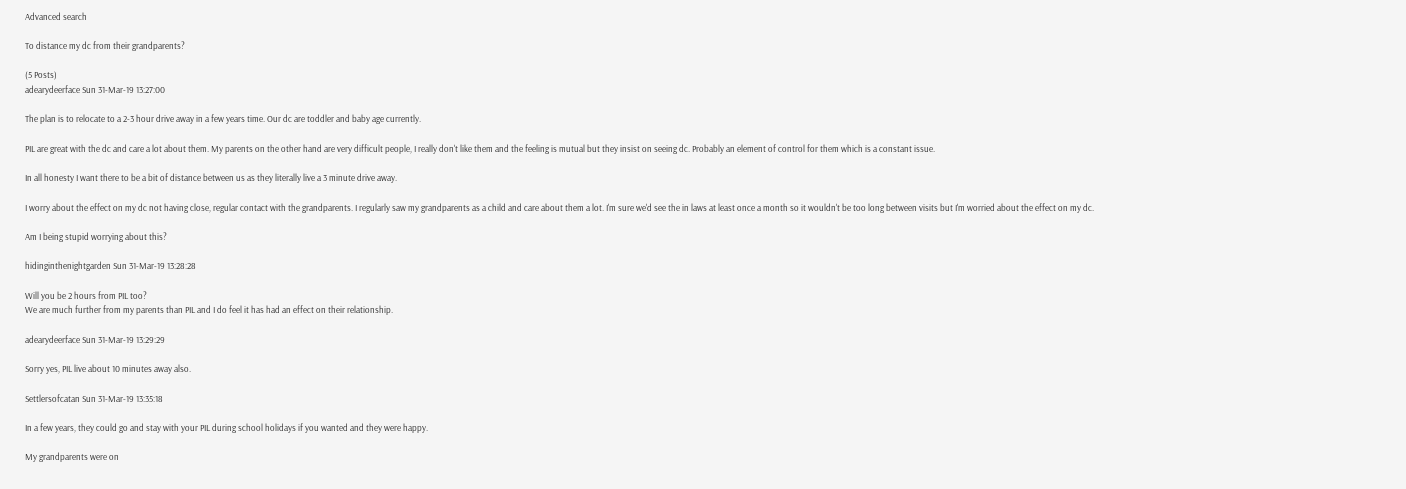Advanced search

To distance my dc from their grandparents?

(5 Posts)
adearydeerface Sun 31-Mar-19 13:27:00

The plan is to relocate to a 2-3 hour drive away in a few years time. Our dc are toddler and baby age currently.

PIL are great with the dc and care a lot about them. My parents on the other hand are very difficult people, I really don't like them and the feeling is mutual but they insist on seeing dc. Probably an element of control for them which is a constant issue.

In all honesty I want there to be a bit of distance between us as they literally live a 3 minute drive away.

I worry about the effect on my dc not having close, regular contact with the grandparents. I regularly saw my grandparents as a child and care about them a lot. I'm sure we'd see the in laws at least once a month so it wouldn't be too long between visits but I'm worried about the effect on my dc.

Am I being stupid worrying about this?

hidinginthenightgarden Sun 31-Mar-19 13:28:28

Will you be 2 hours from PIL too?
We are much further from my parents than PIL and I do feel it has had an effect on their relationship.

adearydeerface Sun 31-Mar-19 13:29:29

Sorry yes, PIL live about 10 minutes away also.

Settlersofcatan Sun 31-Mar-19 13:35:18

In a few years, they could go and stay with your PIL during school holidays if you wanted and they were happy.

My grandparents were on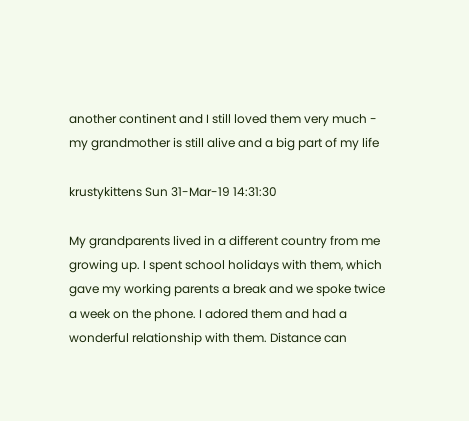another continent and I still loved them very much - my grandmother is still alive and a big part of my life

krustykittens Sun 31-Mar-19 14:31:30

My grandparents lived in a different country from me growing up. I spent school holidays with them, which gave my working parents a break and we spoke twice a week on the phone. I adored them and had a wonderful relationship with them. Distance can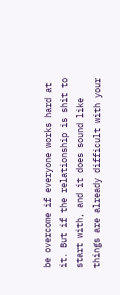be overcome if everyone works hard at it. But if the relationship is shit to start with, and it does sound like things are already difficult with your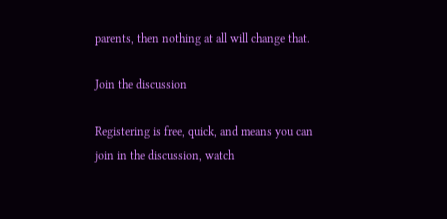parents, then nothing at all will change that.

Join the discussion

Registering is free, quick, and means you can join in the discussion, watch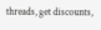threads, get discounts,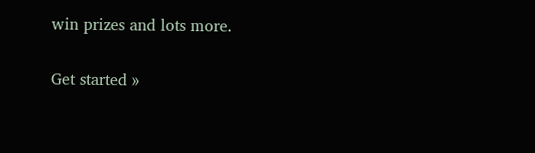win prizes and lots more.

Get started »